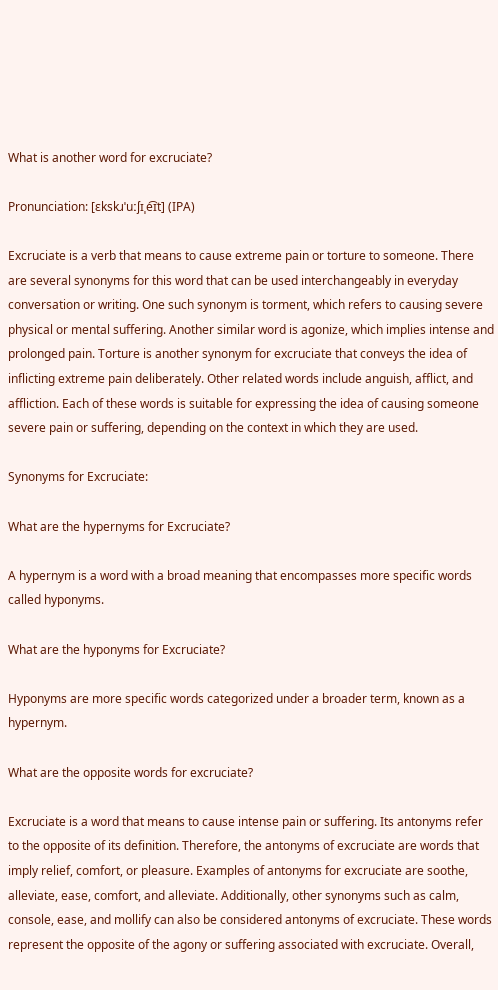What is another word for excruciate?

Pronunciation: [ɛkskɹˈuːʃɪˌe͡ɪt] (IPA)

Excruciate is a verb that means to cause extreme pain or torture to someone. There are several synonyms for this word that can be used interchangeably in everyday conversation or writing. One such synonym is torment, which refers to causing severe physical or mental suffering. Another similar word is agonize, which implies intense and prolonged pain. Torture is another synonym for excruciate that conveys the idea of inflicting extreme pain deliberately. Other related words include anguish, afflict, and affliction. Each of these words is suitable for expressing the idea of causing someone severe pain or suffering, depending on the context in which they are used.

Synonyms for Excruciate:

What are the hypernyms for Excruciate?

A hypernym is a word with a broad meaning that encompasses more specific words called hyponyms.

What are the hyponyms for Excruciate?

Hyponyms are more specific words categorized under a broader term, known as a hypernym.

What are the opposite words for excruciate?

Excruciate is a word that means to cause intense pain or suffering. Its antonyms refer to the opposite of its definition. Therefore, the antonyms of excruciate are words that imply relief, comfort, or pleasure. Examples of antonyms for excruciate are soothe, alleviate, ease, comfort, and alleviate. Additionally, other synonyms such as calm, console, ease, and mollify can also be considered antonyms of excruciate. These words represent the opposite of the agony or suffering associated with excruciate. Overall,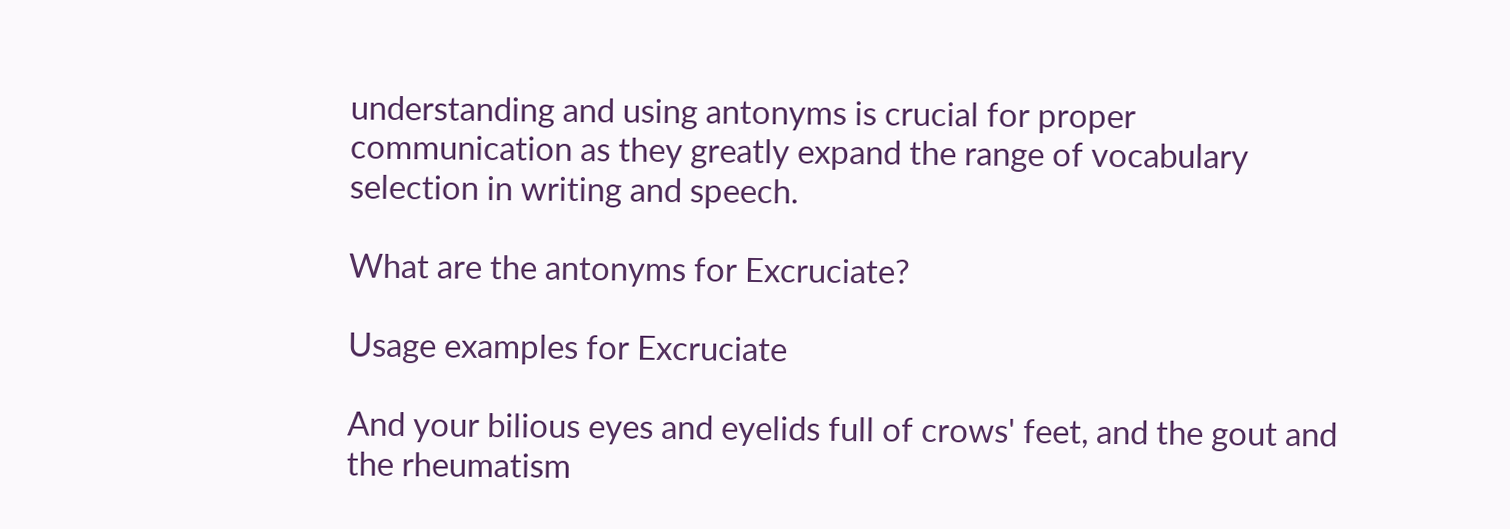understanding and using antonyms is crucial for proper communication as they greatly expand the range of vocabulary selection in writing and speech.

What are the antonyms for Excruciate?

Usage examples for Excruciate

And your bilious eyes and eyelids full of crows' feet, and the gout and the rheumatism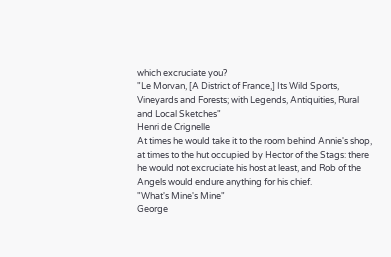which excruciate you?
"Le Morvan, [A District of France,] Its Wild Sports, Vineyards and Forests; with Legends, Antiquities, Rural and Local Sketches"
Henri de Crignelle
At times he would take it to the room behind Annie's shop, at times to the hut occupied by Hector of the Stags: there he would not excruciate his host at least, and Rob of the Angels would endure anything for his chief.
"What's Mine's Mine"
George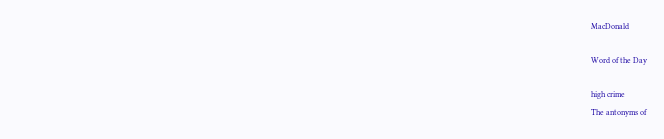MacDonald

Word of the Day

high crime
The antonyms of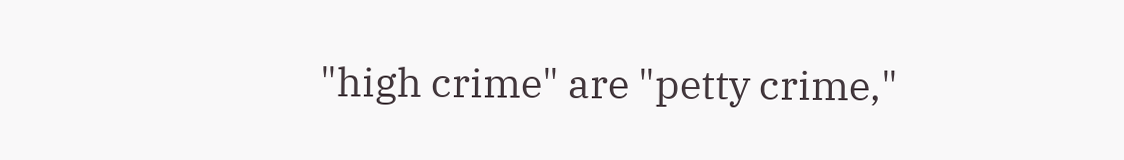"high crime" are "petty crime,"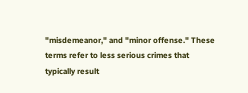"misdemeanor," and "minor offense." These terms refer to less serious crimes that typically result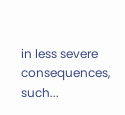in less severe consequences, such...